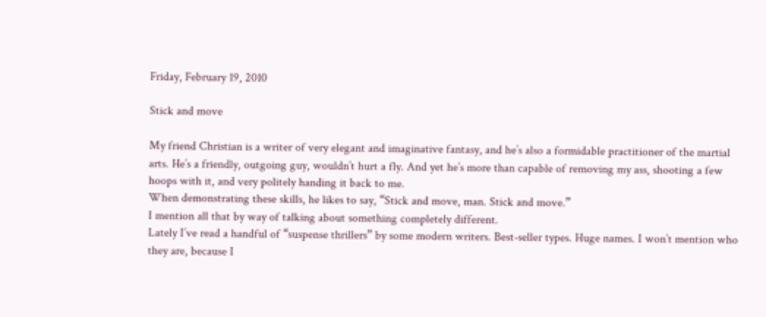Friday, February 19, 2010

Stick and move

My friend Christian is a writer of very elegant and imaginative fantasy, and he’s also a formidable practitioner of the martial arts. He’s a friendly, outgoing guy, wouldn’t hurt a fly. And yet he’s more than capable of removing my ass, shooting a few hoops with it, and very politely handing it back to me.
When demonstrating these skills, he likes to say, “Stick and move, man. Stick and move.”
I mention all that by way of talking about something completely different.
Lately I’ve read a handful of “suspense thrillers” by some modern writers. Best-seller types. Huge names. I won’t mention who they are, because I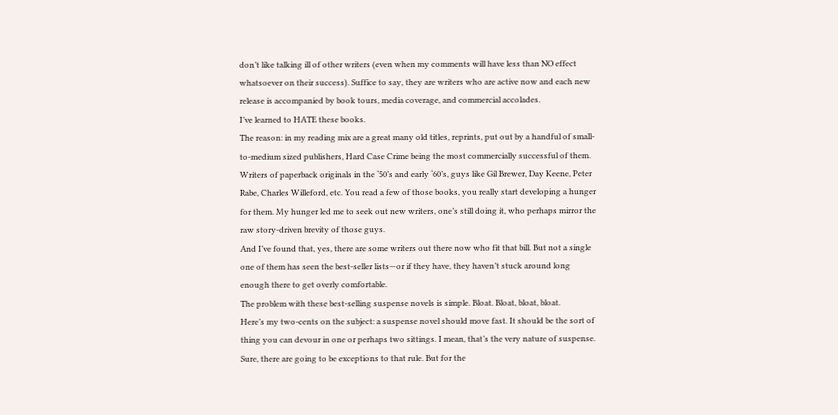don’t like talking ill of other writers (even when my comments will have less than NO effect whatsoever on their success). Suffice to say, they are writers who are active now and each new release is accompanied by book tours, media coverage, and commercial accolades.
I’ve learned to HATE these books.
The reason: in my reading mix are a great many old titles, reprints, put out by a handful of small-to-medium sized publishers, Hard Case Crime being the most commercially successful of them. Writers of paperback originals in the ‘50’s and early ‘60’s, guys like Gil Brewer, Day Keene, Peter Rabe, Charles Willeford, etc. You read a few of those books, you really start developing a hunger for them. My hunger led me to seek out new writers, one’s still doing it, who perhaps mirror the raw story-driven brevity of those guys.
And I’ve found that, yes, there are some writers out there now who fit that bill. But not a single one of them has seen the best-seller lists—or if they have, they haven’t stuck around long enough there to get overly comfortable.
The problem with these best-selling suspense novels is simple. Bloat. Bloat, bloat, bloat.
Here’s my two-cents on the subject: a suspense novel should move fast. It should be the sort of thing you can devour in one or perhaps two sittings. I mean, that’s the very nature of suspense. Sure, there are going to be exceptions to that rule. But for the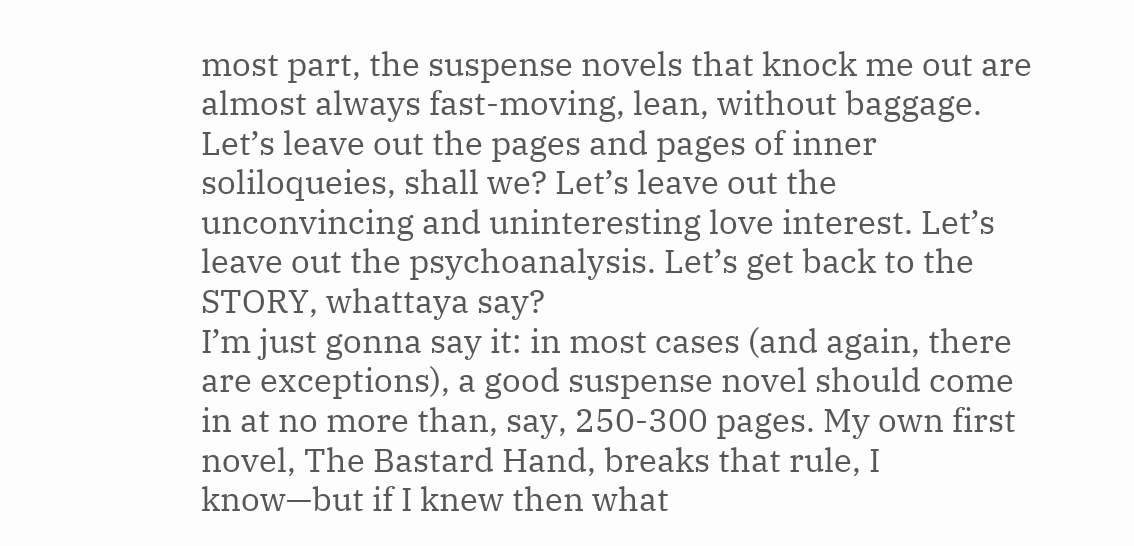most part, the suspense novels that knock me out are almost always fast-moving, lean, without baggage.
Let’s leave out the pages and pages of inner soliloqueies, shall we? Let’s leave out the unconvincing and uninteresting love interest. Let’s leave out the psychoanalysis. Let’s get back to the STORY, whattaya say?
I’m just gonna say it: in most cases (and again, there are exceptions), a good suspense novel should come in at no more than, say, 250-300 pages. My own first novel, The Bastard Hand, breaks that rule, I know—but if I knew then what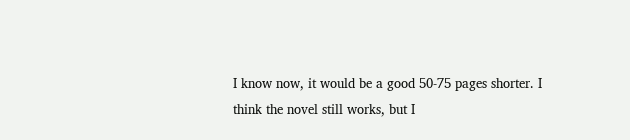I know now, it would be a good 50-75 pages shorter. I think the novel still works, but I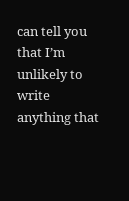can tell you that I’m unlikely to write anything that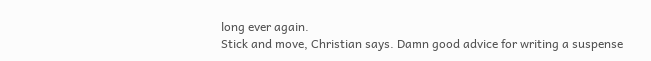long ever again.
Stick and move, Christian says. Damn good advice for writing a suspense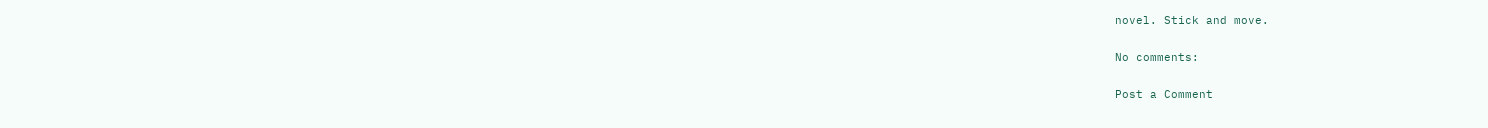novel. Stick and move.

No comments:

Post a Comment